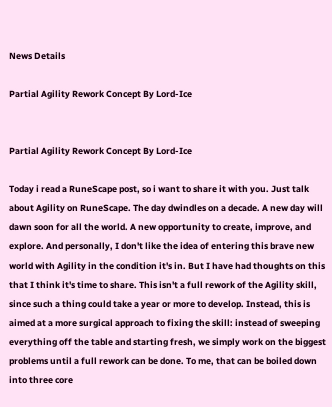News Details

Partial Agility Rework Concept By Lord-Ice


Partial Agility Rework Concept By Lord-Ice

Today i read a RuneScape post, so i want to share it with you. Just talk about Agility on RuneScape. The day dwindles on a decade. A new day will dawn soon for all the world. A new opportunity to create, improve, and explore. And personally, I don't like the idea of entering this brave new world with Agility in the condition it's in. But I have had thoughts on this that I think it's time to share. This isn't a full rework of the Agility skill, since such a thing could take a year or more to develop. Instead, this is aimed at a more surgical approach to fixing the skill: instead of sweeping everything off the table and starting fresh, we simply work on the biggest problems until a full rework can be done. To me, that can be boiled down into three core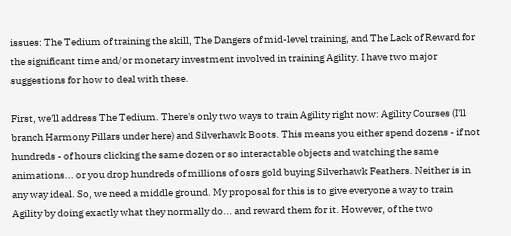issues: The Tedium of training the skill, The Dangers of mid-level training, and The Lack of Reward for the significant time and/or monetary investment involved in training Agility. I have two major suggestions for how to deal with these.

First, we'll address The Tedium. There's only two ways to train Agility right now: Agility Courses (I'll branch Harmony Pillars under here) and Silverhawk Boots. This means you either spend dozens - if not hundreds - of hours clicking the same dozen or so interactable objects and watching the same animations... or you drop hundreds of millions of osrs gold buying Silverhawk Feathers. Neither is in any way ideal. So, we need a middle ground. My proposal for this is to give everyone a way to train Agility by doing exactly what they normally do... and reward them for it. However, of the two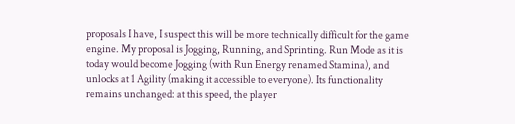proposals I have, I suspect this will be more technically difficult for the game engine. My proposal is Jogging, Running, and Sprinting. Run Mode as it is today would become Jogging (with Run Energy renamed Stamina), and unlocks at 1 Agility (making it accessible to everyone). Its functionality remains unchanged: at this speed, the player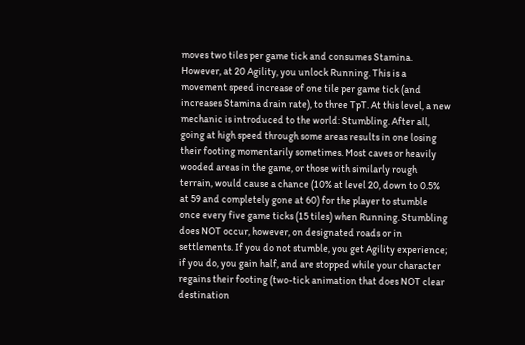moves two tiles per game tick and consumes Stamina. However, at 20 Agility, you unlock Running. This is a movement speed increase of one tile per game tick (and increases Stamina drain rate), to three TpT. At this level, a new mechanic is introduced to the world: Stumbling. After all, going at high speed through some areas results in one losing their footing momentarily sometimes. Most caves or heavily wooded areas in the game, or those with similarly rough terrain, would cause a chance (10% at level 20, down to 0.5% at 59 and completely gone at 60) for the player to stumble once every five game ticks (15 tiles) when Running. Stumbling does NOT occur, however, on designated roads or in settlements. If you do not stumble, you get Agility experience; if you do, you gain half, and are stopped while your character regains their footing (two-tick animation that does NOT clear destination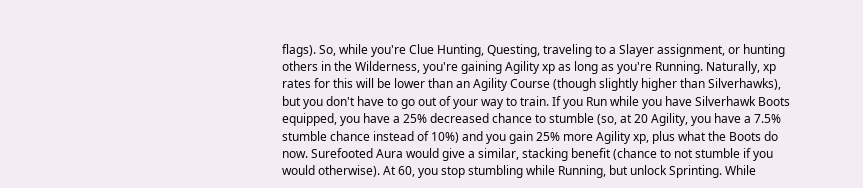flags). So, while you're Clue Hunting, Questing, traveling to a Slayer assignment, or hunting others in the Wilderness, you're gaining Agility xp as long as you're Running. Naturally, xp rates for this will be lower than an Agility Course (though slightly higher than Silverhawks), but you don't have to go out of your way to train. If you Run while you have Silverhawk Boots equipped, you have a 25% decreased chance to stumble (so, at 20 Agility, you have a 7.5% stumble chance instead of 10%) and you gain 25% more Agility xp, plus what the Boots do now. Surefooted Aura would give a similar, stacking benefit (chance to not stumble if you would otherwise). At 60, you stop stumbling while Running, but unlock Sprinting. While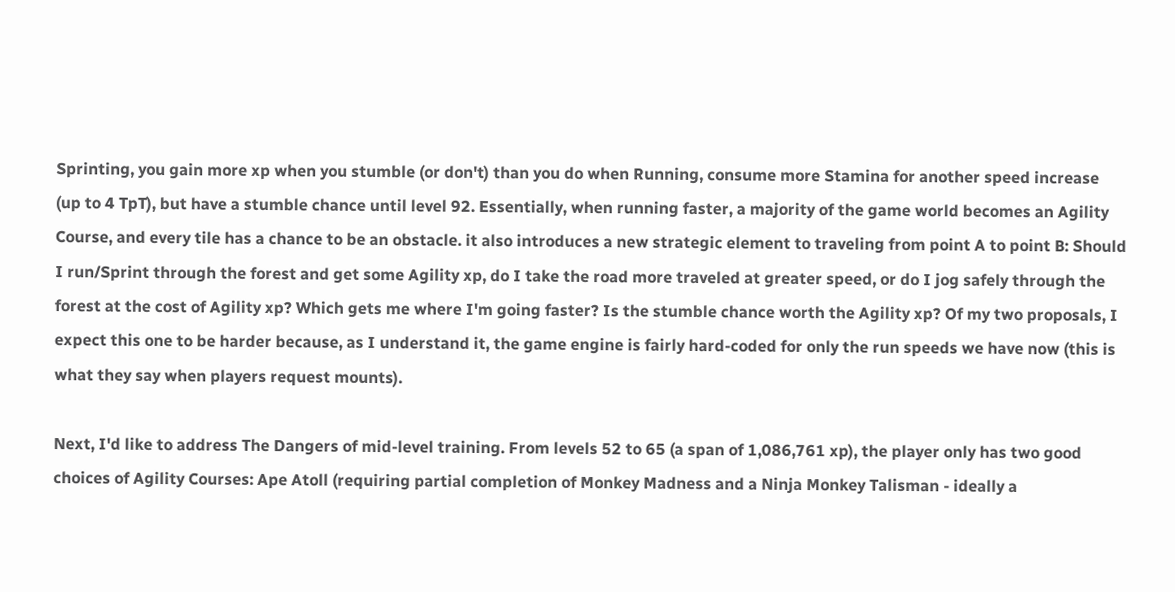Sprinting, you gain more xp when you stumble (or don't) than you do when Running, consume more Stamina for another speed increase (up to 4 TpT), but have a stumble chance until level 92. Essentially, when running faster, a majority of the game world becomes an Agility Course, and every tile has a chance to be an obstacle. it also introduces a new strategic element to traveling from point A to point B: Should I run/Sprint through the forest and get some Agility xp, do I take the road more traveled at greater speed, or do I jog safely through the forest at the cost of Agility xp? Which gets me where I'm going faster? Is the stumble chance worth the Agility xp? Of my two proposals, I expect this one to be harder because, as I understand it, the game engine is fairly hard-coded for only the run speeds we have now (this is what they say when players request mounts).

Next, I'd like to address The Dangers of mid-level training. From levels 52 to 65 (a span of 1,086,761 xp), the player only has two good choices of Agility Courses: Ape Atoll (requiring partial completion of Monkey Madness and a Ninja Monkey Talisman - ideally a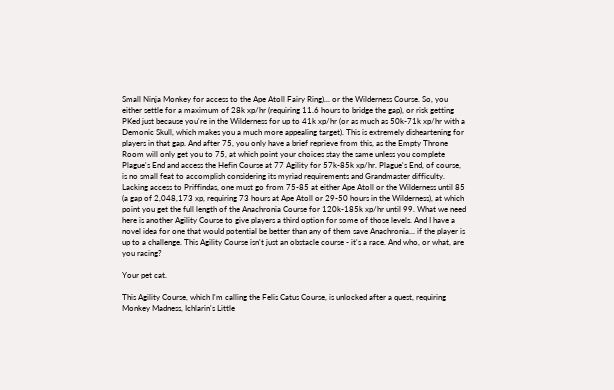Small Ninja Monkey for access to the Ape Atoll Fairy Ring)... or the Wilderness Course. So, you either settle for a maximum of 28k xp/hr (requiring 11.6 hours to bridge the gap), or risk getting PKed just because you're in the Wilderness for up to 41k xp/hr (or as much as 50k-71k xp/hr with a Demonic Skull, which makes you a much more appealing target). This is extremely disheartening for players in that gap. And after 75, you only have a brief reprieve from this, as the Empty Throne Room will only get you to 75, at which point your choices stay the same unless you complete Plague's End and access the Hefin Course at 77 Agility for 57k-85k xp/hr. Plague's End, of course, is no small feat to accomplish considering its myriad requirements and Grandmaster difficulty. Lacking access to Priffindas, one must go from 75-85 at either Ape Atoll or the Wilderness until 85 (a gap of 2,048,173 xp, requiring 73 hours at Ape Atoll or 29-50 hours in the Wilderness), at which point you get the full length of the Anachronia Course for 120k-185k xp/hr until 99. What we need here is another Agility Course to give players a third option for some of those levels. And I have a novel idea for one that would potential be better than any of them save Anachronia... if the player is up to a challenge. This Agility Course isn't just an obstacle course - it's a race. And who, or what, are you racing?

Your pet cat.

This Agility Course, which I'm calling the Felis Catus Course, is unlocked after a quest, requiring Monkey Madness, Ichlarin's Little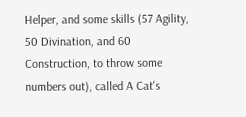Helper, and some skills (57 Agility, 50 Divination, and 60 Construction, to throw some numbers out), called A Cat's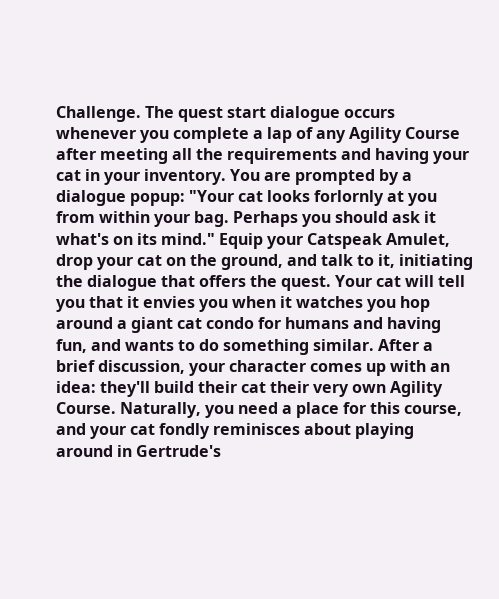Challenge. The quest start dialogue occurs whenever you complete a lap of any Agility Course after meeting all the requirements and having your cat in your inventory. You are prompted by a dialogue popup: "Your cat looks forlornly at you from within your bag. Perhaps you should ask it what's on its mind." Equip your Catspeak Amulet, drop your cat on the ground, and talk to it, initiating the dialogue that offers the quest. Your cat will tell you that it envies you when it watches you hop around a giant cat condo for humans and having fun, and wants to do something similar. After a brief discussion, your character comes up with an idea: they'll build their cat their very own Agility Course. Naturally, you need a place for this course, and your cat fondly reminisces about playing around in Gertrude's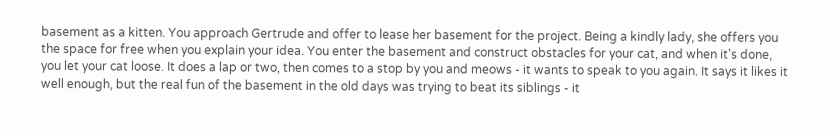basement as a kitten. You approach Gertrude and offer to lease her basement for the project. Being a kindly lady, she offers you the space for free when you explain your idea. You enter the basement and construct obstacles for your cat, and when it's done, you let your cat loose. It does a lap or two, then comes to a stop by you and meows - it wants to speak to you again. It says it likes it well enough, but the real fun of the basement in the old days was trying to beat its siblings - it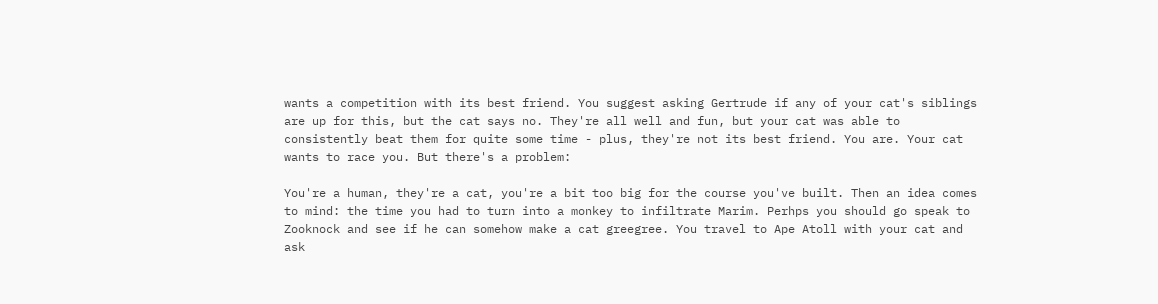wants a competition with its best friend. You suggest asking Gertrude if any of your cat's siblings are up for this, but the cat says no. They're all well and fun, but your cat was able to consistently beat them for quite some time - plus, they're not its best friend. You are. Your cat wants to race you. But there's a problem:

You're a human, they're a cat, you're a bit too big for the course you've built. Then an idea comes to mind: the time you had to turn into a monkey to infiltrate Marim. Perhps you should go speak to Zooknock and see if he can somehow make a cat greegree. You travel to Ape Atoll with your cat and ask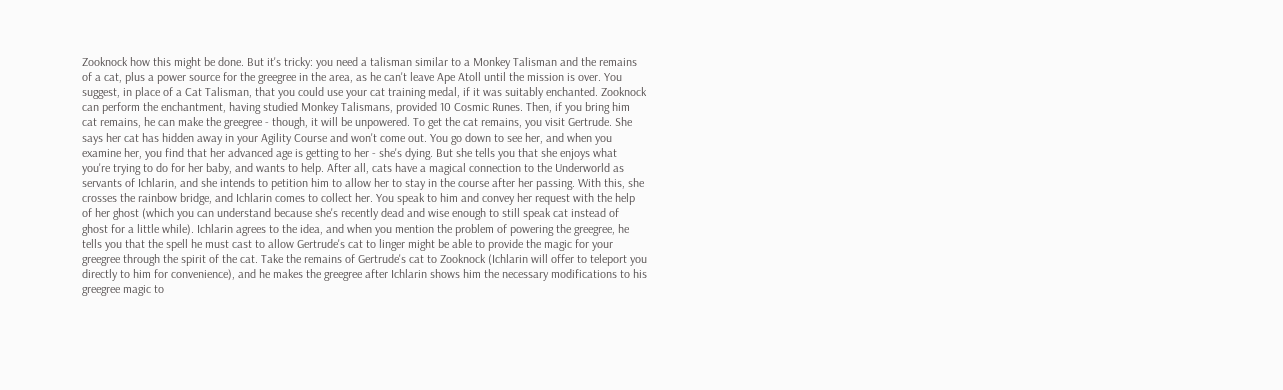Zooknock how this might be done. But it's tricky: you need a talisman similar to a Monkey Talisman and the remains of a cat, plus a power source for the greegree in the area, as he can't leave Ape Atoll until the mission is over. You suggest, in place of a Cat Talisman, that you could use your cat training medal, if it was suitably enchanted. Zooknock can perform the enchantment, having studied Monkey Talismans, provided 10 Cosmic Runes. Then, if you bring him cat remains, he can make the greegree - though, it will be unpowered. To get the cat remains, you visit Gertrude. She says her cat has hidden away in your Agility Course and won't come out. You go down to see her, and when you examine her, you find that her advanced age is getting to her - she's dying. But she tells you that she enjoys what you're trying to do for her baby, and wants to help. After all, cats have a magical connection to the Underworld as servants of Ichlarin, and she intends to petition him to allow her to stay in the course after her passing. With this, she crosses the rainbow bridge, and Ichlarin comes to collect her. You speak to him and convey her request with the help of her ghost (which you can understand because she's recently dead and wise enough to still speak cat instead of ghost for a little while). Ichlarin agrees to the idea, and when you mention the problem of powering the greegree, he tells you that the spell he must cast to allow Gertrude's cat to linger might be able to provide the magic for your greegree through the spirit of the cat. Take the remains of Gertrude's cat to Zooknock (Ichlarin will offer to teleport you directly to him for convenience), and he makes the greegree after Ichlarin shows him the necessary modifications to his greegree magic to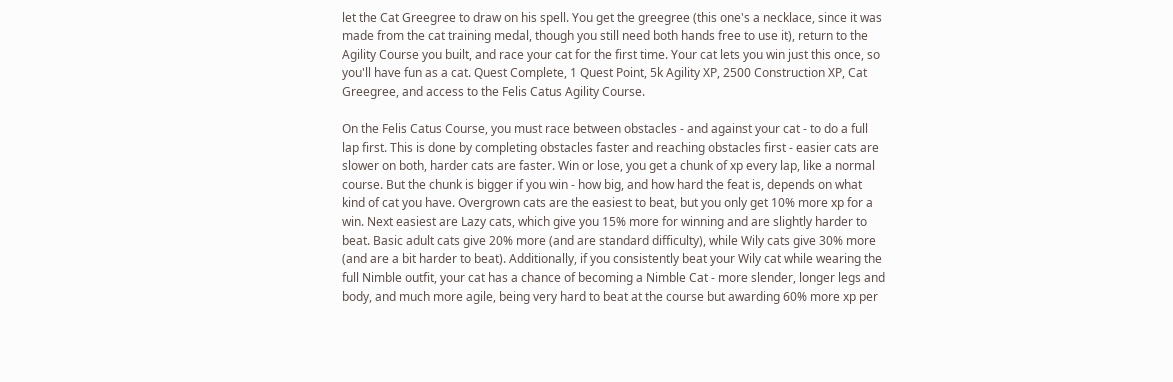let the Cat Greegree to draw on his spell. You get the greegree (this one's a necklace, since it was made from the cat training medal, though you still need both hands free to use it), return to the Agility Course you built, and race your cat for the first time. Your cat lets you win just this once, so you'll have fun as a cat. Quest Complete, 1 Quest Point, 5k Agility XP, 2500 Construction XP, Cat Greegree, and access to the Felis Catus Agility Course.

On the Felis Catus Course, you must race between obstacles - and against your cat - to do a full lap first. This is done by completing obstacles faster and reaching obstacles first - easier cats are slower on both, harder cats are faster. Win or lose, you get a chunk of xp every lap, like a normal course. But the chunk is bigger if you win - how big, and how hard the feat is, depends on what kind of cat you have. Overgrown cats are the easiest to beat, but you only get 10% more xp for a win. Next easiest are Lazy cats, which give you 15% more for winning and are slightly harder to beat. Basic adult cats give 20% more (and are standard difficulty), while Wily cats give 30% more (and are a bit harder to beat). Additionally, if you consistently beat your Wily cat while wearing the full Nimble outfit, your cat has a chance of becoming a Nimble Cat - more slender, longer legs and body, and much more agile, being very hard to beat at the course but awarding 60% more xp per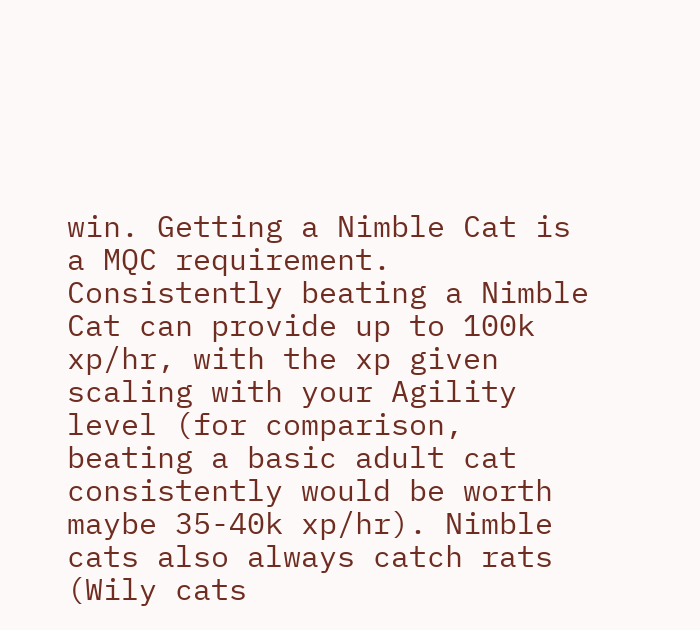win. Getting a Nimble Cat is a MQC requirement. Consistently beating a Nimble Cat can provide up to 100k xp/hr, with the xp given scaling with your Agility level (for comparison, beating a basic adult cat consistently would be worth maybe 35-40k xp/hr). Nimble cats also always catch rats (Wily cats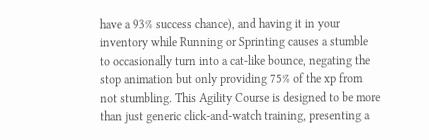have a 93% success chance), and having it in your inventory while Running or Sprinting causes a stumble to occasionally turn into a cat-like bounce, negating the stop animation but only providing 75% of the xp from not stumbling. This Agility Course is designed to be more than just generic click-and-watch training, presenting a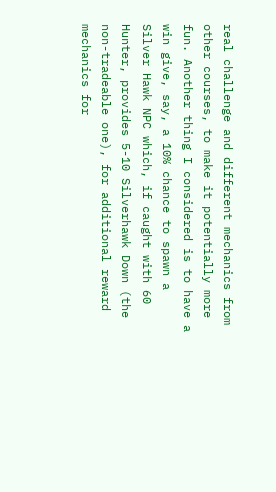real challenge and different mechanics from other courses, to make it potentially more fun. Another thing I considered is to have a win give, say, a 10% chance to spawn a Silver Hawk NPC which, if caught with 60 Hunter, provides 5-10 Silverhawk Down (the non-tradeable one), for additional reward mechanics for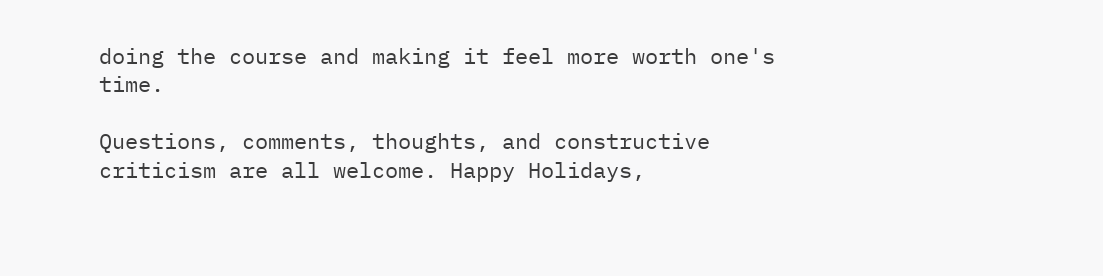doing the course and making it feel more worth one's time.

Questions, comments, thoughts, and constructive criticism are all welcome. Happy Holidays,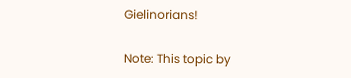Gielinorians!

Note: This topic by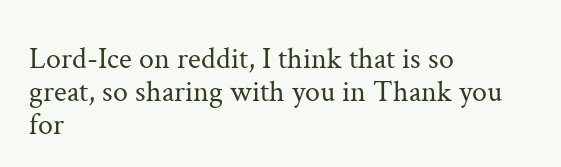Lord-Ice on reddit, I think that is so great, so sharing with you in Thank you for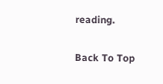reading.

Back To Top